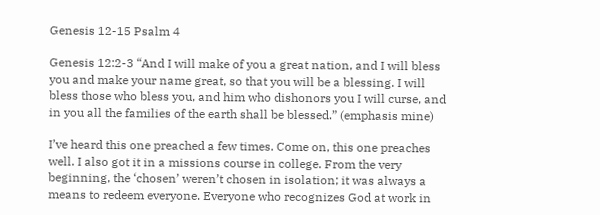Genesis 12-15 Psalm 4

Genesis 12:2-3 “And I will make of you a great nation, and I will bless you and make your name great, so that you will be a blessing. I will bless those who bless you, and him who dishonors you I will curse, and in you all the families of the earth shall be blessed.” (emphasis mine)

I’ve heard this one preached a few times. Come on, this one preaches well. I also got it in a missions course in college. From the very beginning, the ‘chosen’ weren’t chosen in isolation; it was always a means to redeem everyone. Everyone who recognizes God at work in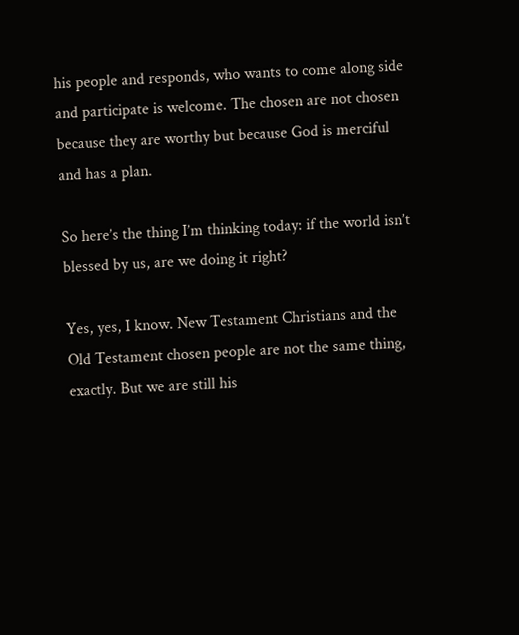his people and responds, who wants to come along side and participate is welcome. The chosen are not chosen because they are worthy but because God is merciful and has a plan.

So here’s the thing I’m thinking today: if the world isn’t blessed by us, are we doing it right?

Yes, yes, I know. New Testament Christians and the Old Testament chosen people are not the same thing, exactly. But we are still his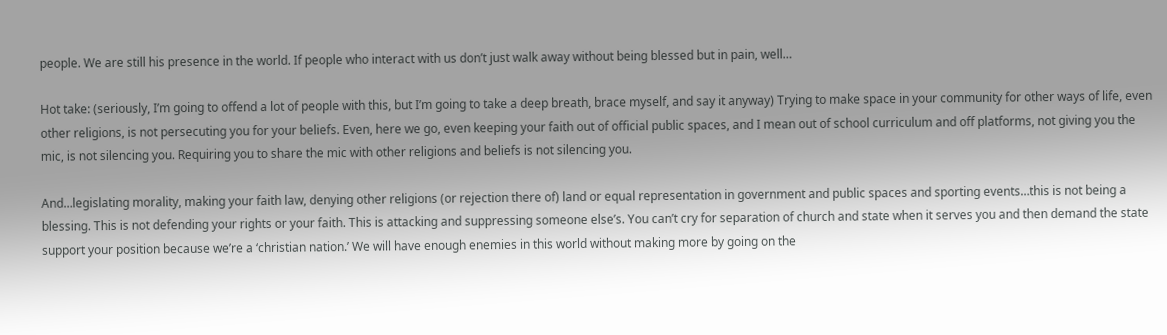people. We are still his presence in the world. If people who interact with us don’t just walk away without being blessed but in pain, well…

Hot take: (seriously, I’m going to offend a lot of people with this, but I’m going to take a deep breath, brace myself, and say it anyway) Trying to make space in your community for other ways of life, even other religions, is not persecuting you for your beliefs. Even, here we go, even keeping your faith out of official public spaces, and I mean out of school curriculum and off platforms, not giving you the mic, is not silencing you. Requiring you to share the mic with other religions and beliefs is not silencing you.

And…legislating morality, making your faith law, denying other religions (or rejection there of) land or equal representation in government and public spaces and sporting events…this is not being a blessing. This is not defending your rights or your faith. This is attacking and suppressing someone else’s. You can’t cry for separation of church and state when it serves you and then demand the state support your position because we’re a ‘christian nation.’ We will have enough enemies in this world without making more by going on the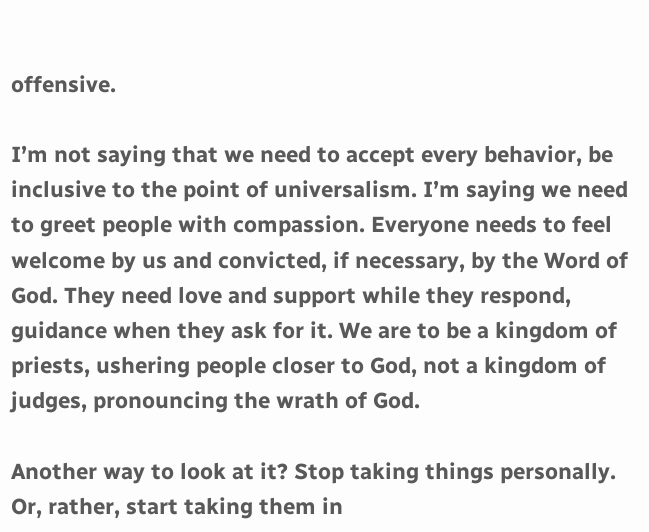offensive.

I’m not saying that we need to accept every behavior, be inclusive to the point of universalism. I’m saying we need to greet people with compassion. Everyone needs to feel welcome by us and convicted, if necessary, by the Word of God. They need love and support while they respond, guidance when they ask for it. We are to be a kingdom of priests, ushering people closer to God, not a kingdom of judges, pronouncing the wrath of God.

Another way to look at it? Stop taking things personally. Or, rather, start taking them in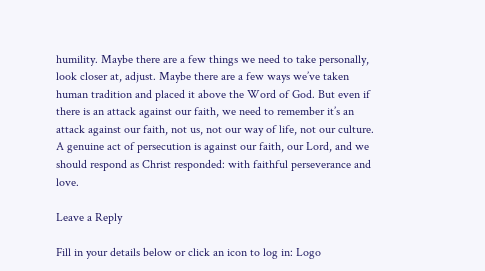humility. Maybe there are a few things we need to take personally, look closer at, adjust. Maybe there are a few ways we’ve taken human tradition and placed it above the Word of God. But even if there is an attack against our faith, we need to remember it’s an attack against our faith, not us, not our way of life, not our culture. A genuine act of persecution is against our faith, our Lord, and we should respond as Christ responded: with faithful perseverance and love.

Leave a Reply

Fill in your details below or click an icon to log in: Logo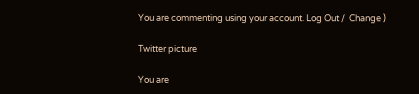You are commenting using your account. Log Out /  Change )

Twitter picture

You are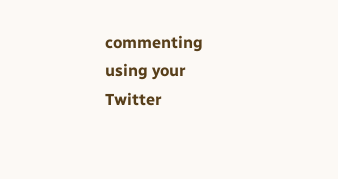commenting using your Twitter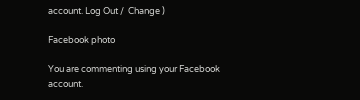account. Log Out /  Change )

Facebook photo

You are commenting using your Facebook account.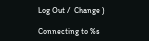Log Out /  Change )

Connecting to %s